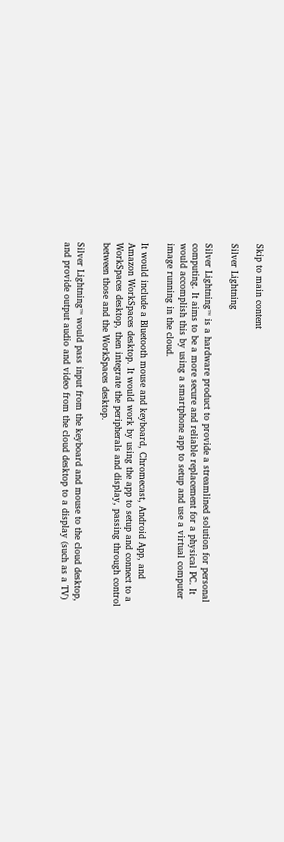Skip to main content

Silver Lightning

Silver Lightning™ is a hardware product to provide a streamlined solution for personal computing. It aims to be a more secure and reliable replacement for a physical PC. It would accomplish this by using a smartphone app to setup and use a virtual computer image running in the cloud.

It would include a Bluetooth mouse and keyboard, Chromecast, Android App, and Amazon WorkSpaces desktop. It would work by using the app to setup and connect to a WorkSpaces desktop, then integrate the peripherals and display, passing through control between those and the WorkSpaces desktop.

Silver Lightning™ would pass input from the keyboard and mouse to the cloud desktop, and provide output audio and video from the cloud desktop to a display (such as a TV)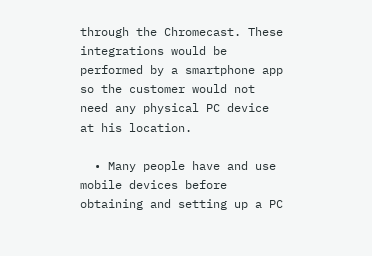through the Chromecast. These integrations would be performed by a smartphone app so the customer would not need any physical PC device at his location.

  • Many people have and use mobile devices before obtaining and setting up a PC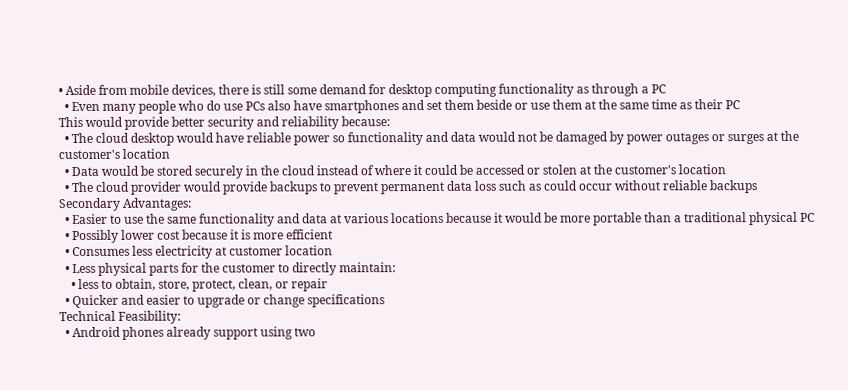• Aside from mobile devices, there is still some demand for desktop computing functionality as through a PC
  • Even many people who do use PCs also have smartphones and set them beside or use them at the same time as their PC
This would provide better security and reliability because:
  • The cloud desktop would have reliable power so functionality and data would not be damaged by power outages or surges at the customer's location
  • Data would be stored securely in the cloud instead of where it could be accessed or stolen at the customer's location
  • The cloud provider would provide backups to prevent permanent data loss such as could occur without reliable backups
Secondary Advantages:
  • Easier to use the same functionality and data at various locations because it would be more portable than a traditional physical PC
  • Possibly lower cost because it is more efficient
  • Consumes less electricity at customer location
  • Less physical parts for the customer to directly maintain:
    • less to obtain, store, protect, clean, or repair
  • Quicker and easier to upgrade or change specifications
Technical Feasibility:
  • Android phones already support using two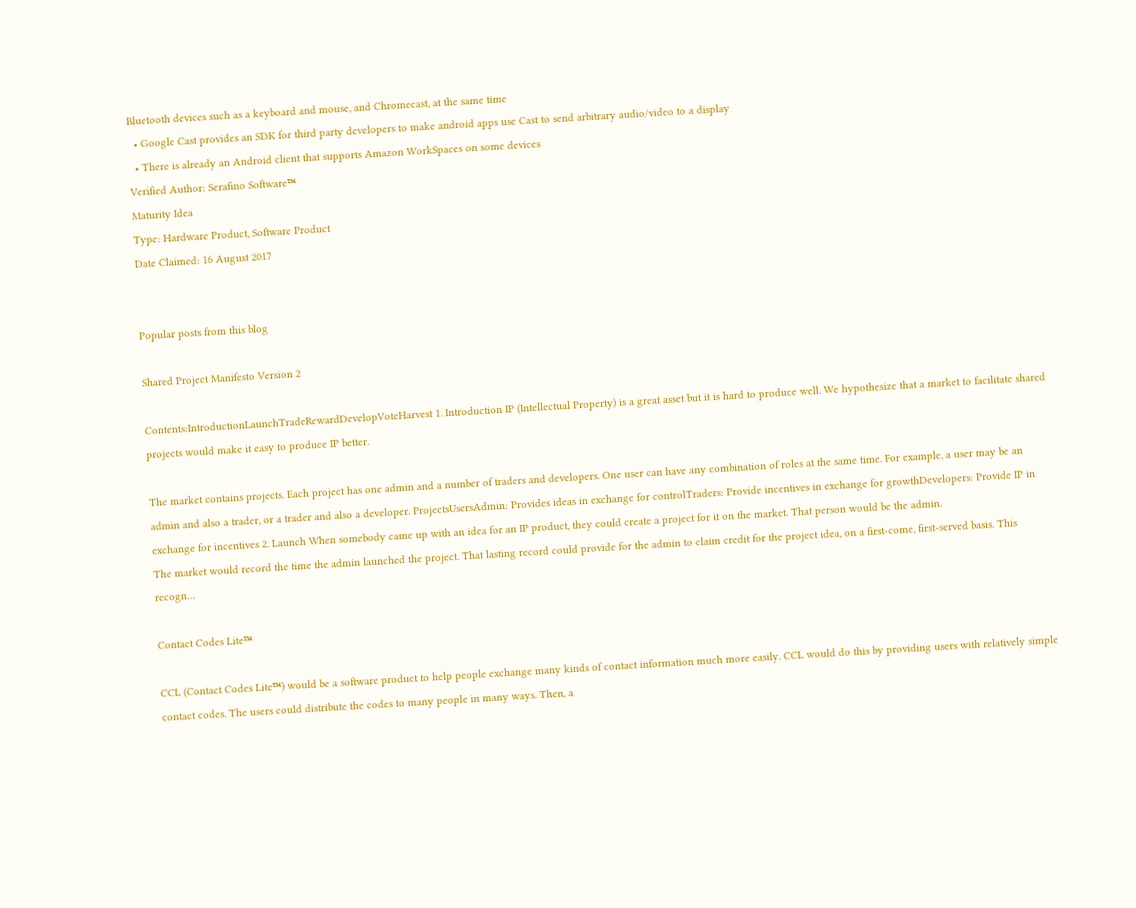Bluetooth devices such as a keyboard and mouse, and Chromecast, at the same time
  • Google Cast provides an SDK for third party developers to make android apps use Cast to send arbitrary audio/video to a display
  • There is already an Android client that supports Amazon WorkSpaces on some devices
Verified Author: Serafino Software™
Maturity Idea
Type: Hardware Product, Software Product
Date Claimed: 16 August 2017


Popular posts from this blog

Shared Project Manifesto Version 2

Contents:IntroductionLaunchTradeRewardDevelopVoteHarvest 1. Introduction IP (Intellectual Property) is a great asset but it is hard to produce well. We hypothesize that a market to facilitate shared projects would make it easy to produce IP better.

The market contains projects. Each project has one admin and a number of traders and developers. One user can have any combination of roles at the same time. For example, a user may be an admin and also a trader, or a trader and also a developer. ProjectsUsersAdmin: Provides ideas in exchange for controlTraders: Provide incentives in exchange for growthDevelopers: Provide IP in exchange for incentives 2. Launch When somebody came up with an idea for an IP product, they could create a project for it on the market. That person would be the admin.
The market would record the time the admin launched the project. That lasting record could provide for the admin to claim credit for the project idea, on a first-come, first-served basis. This recogn…

Contact Codes Lite™

CCL (Contact Codes Lite™) would be a software product to help people exchange many kinds of contact information much more easily. CCL would do this by providing users with relatively simple contact codes. The users could distribute the codes to many people in many ways. Then, a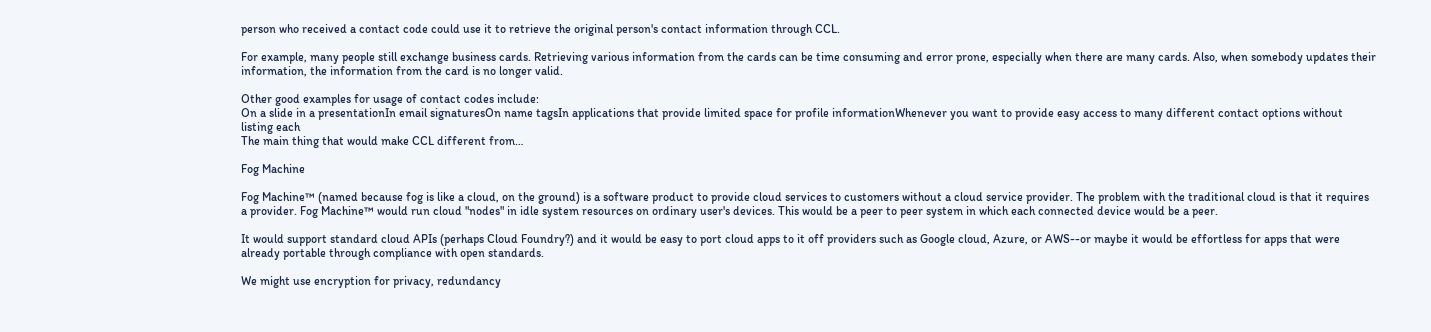person who received a contact code could use it to retrieve the original person's contact information through CCL.

For example, many people still exchange business cards. Retrieving various information from the cards can be time consuming and error prone, especially when there are many cards. Also, when somebody updates their information, the information from the card is no longer valid.

Other good examples for usage of contact codes include:
On a slide in a presentationIn email signaturesOn name tagsIn applications that provide limited space for profile informationWhenever you want to provide easy access to many different contact options without listing each
The main thing that would make CCL different from…

Fog Machine

Fog Machine™ (named because fog is like a cloud, on the ground) is a software product to provide cloud services to customers without a cloud service provider. The problem with the traditional cloud is that it requires a provider. Fog Machine™ would run cloud "nodes" in idle system resources on ordinary user's devices. This would be a peer to peer system in which each connected device would be a peer.

It would support standard cloud APIs (perhaps Cloud Foundry?) and it would be easy to port cloud apps to it off providers such as Google cloud, Azure, or AWS--or maybe it would be effortless for apps that were already portable through compliance with open standards.

We might use encryption for privacy, redundancy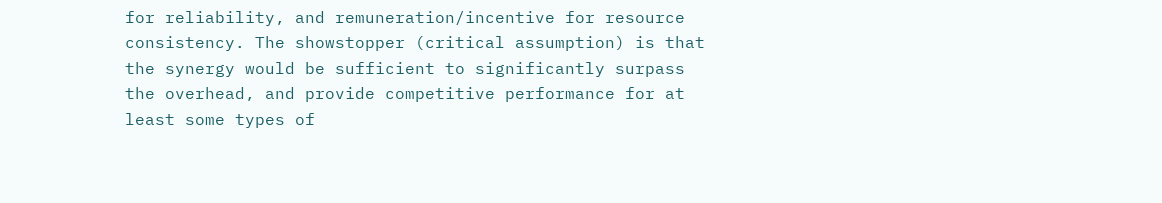for reliability, and remuneration/incentive for resource consistency. The showstopper (critical assumption) is that the synergy would be sufficient to significantly surpass the overhead, and provide competitive performance for at least some types of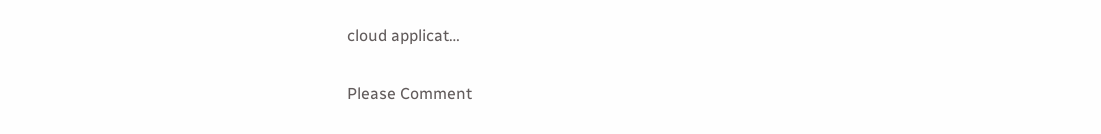cloud applicat…

Please Comment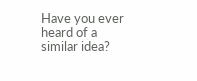Have you ever heard of a similar idea?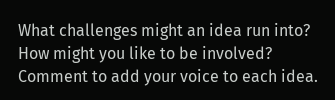What challenges might an idea run into? How might you like to be involved? Comment to add your voice to each idea.